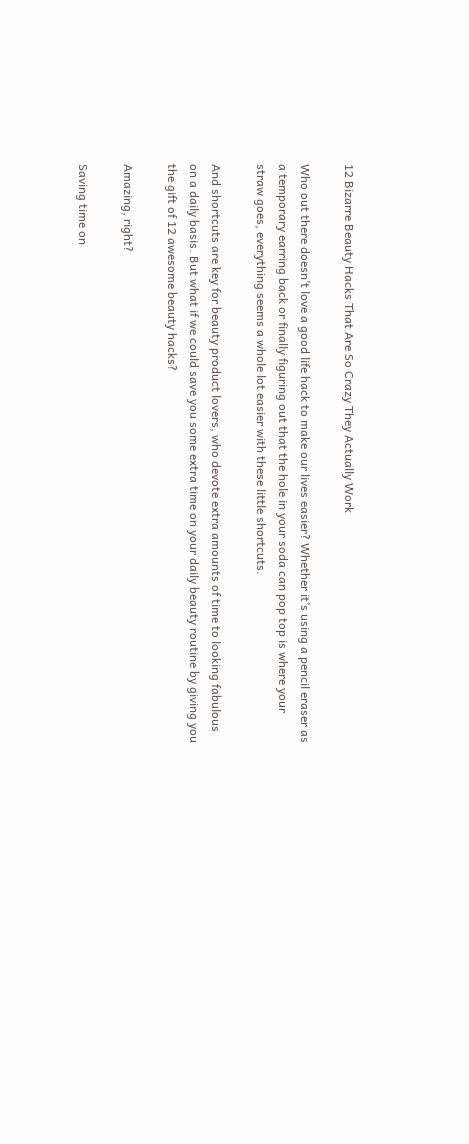12 Bizarre Beauty Hacks That Are So Crazy They Actually Work

Who out there doesn’t love a good life hack to make our lives easier? Whether it’s using a pencil eraser as a temporary earring back or finally figuring out that the hole in your soda can pop top is where your straw goes, everything seems a whole lot easier with these little shortcuts.

And shortcuts are key for beauty product lovers, who devote extra amounts of time to looking fabulous on a daily basis. But what if we could save you some extra time on your daily beauty routine by giving you the gift of 12 awesome beauty hacks?

Amazing, right?

Saving time on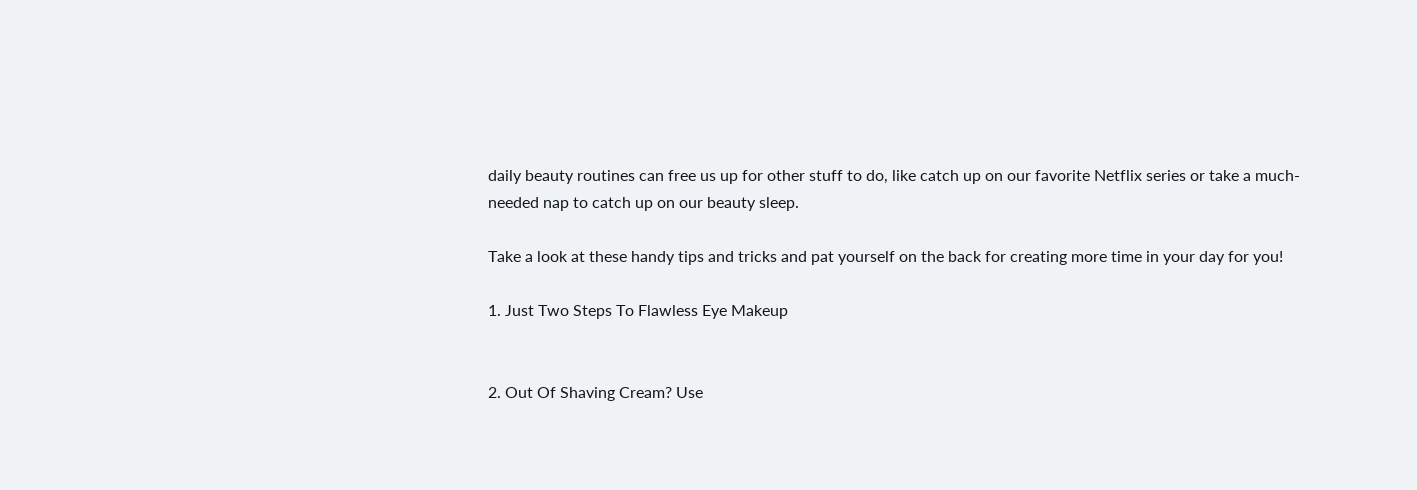daily beauty routines can free us up for other stuff to do, like catch up on our favorite Netflix series or take a much-needed nap to catch up on our beauty sleep.

Take a look at these handy tips and tricks and pat yourself on the back for creating more time in your day for you!

1. Just Two Steps To Flawless Eye Makeup


2. Out Of Shaving Cream? Use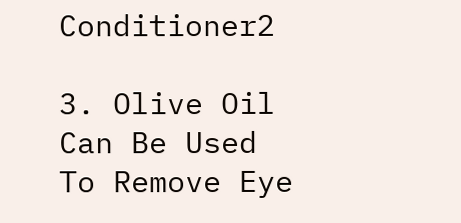Conditioner2

3. Olive Oil Can Be Used To Remove Eye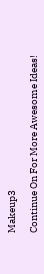Makeup3

Continue On For More Awesome Ideas!